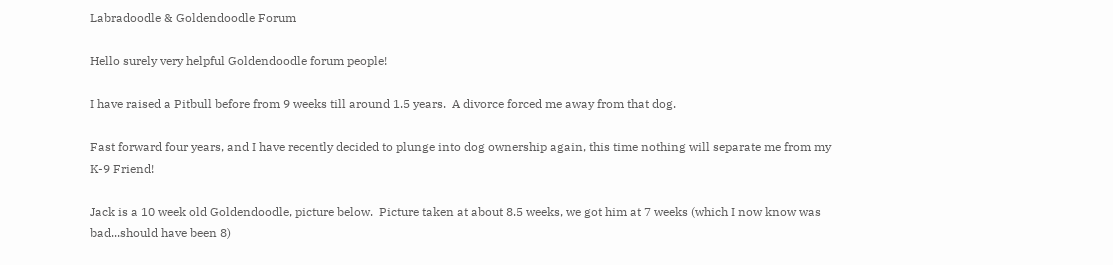Labradoodle & Goldendoodle Forum

Hello surely very helpful Goldendoodle forum people!

I have raised a Pitbull before from 9 weeks till around 1.5 years.  A divorce forced me away from that dog.

Fast forward four years, and I have recently decided to plunge into dog ownership again, this time nothing will separate me from my K-9 Friend!

Jack is a 10 week old Goldendoodle, picture below.  Picture taken at about 8.5 weeks, we got him at 7 weeks (which I now know was bad...should have been 8)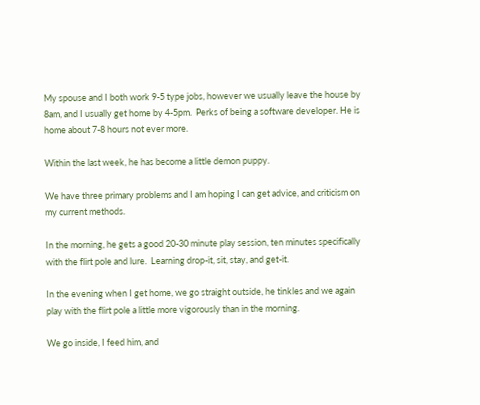My spouse and I both work 9-5 type jobs, however we usually leave the house by 8am, and I usually get home by 4-5pm.  Perks of being a software developer. He is home about 7-8 hours not ever more.

Within the last week, he has become a little demon puppy.

We have three primary problems and I am hoping I can get advice, and criticism on my current methods.

In the morning, he gets a good 20-30 minute play session, ten minutes specifically with the flirt pole and lure.  Learning drop-it, sit, stay, and get-it.

In the evening when I get home, we go straight outside, he tinkles and we again play with the flirt pole a little more vigorously than in the morning.

We go inside, I feed him, and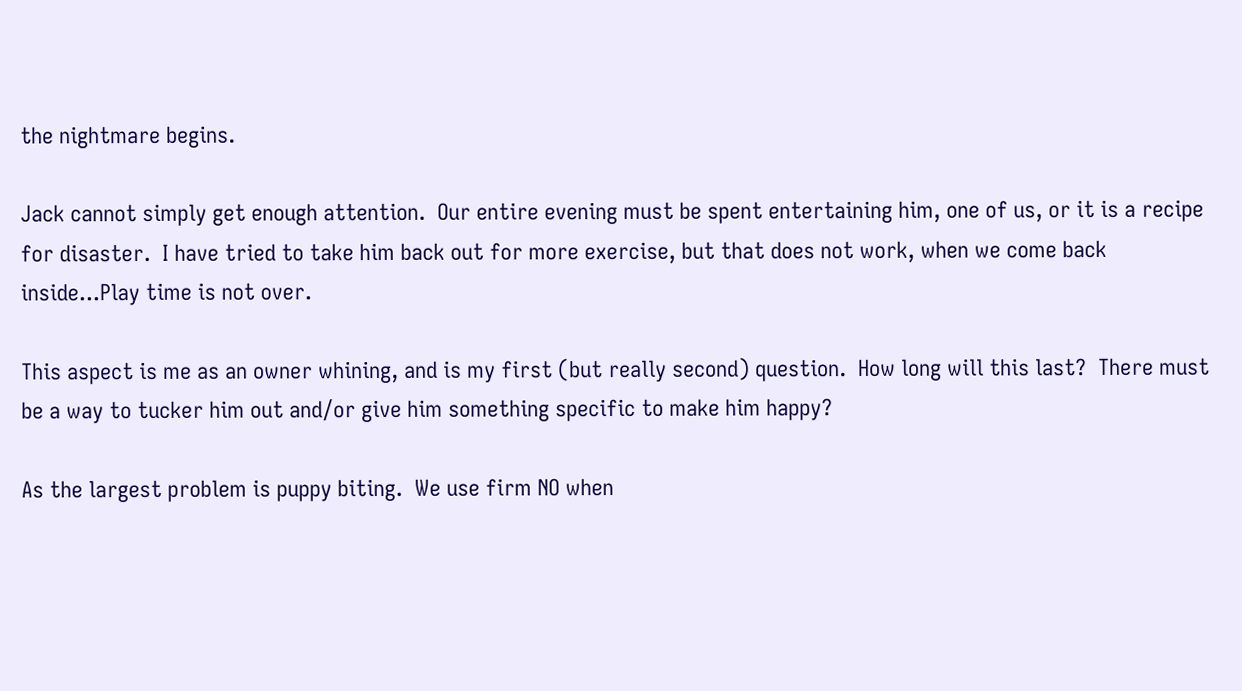the nightmare begins.

Jack cannot simply get enough attention.  Our entire evening must be spent entertaining him, one of us, or it is a recipe for disaster.  I have tried to take him back out for more exercise, but that does not work, when we come back inside...Play time is not over.

This aspect is me as an owner whining, and is my first (but really second) question.  How long will this last?  There must be a way to tucker him out and/or give him something specific to make him happy?

As the largest problem is puppy biting.  We use firm NO when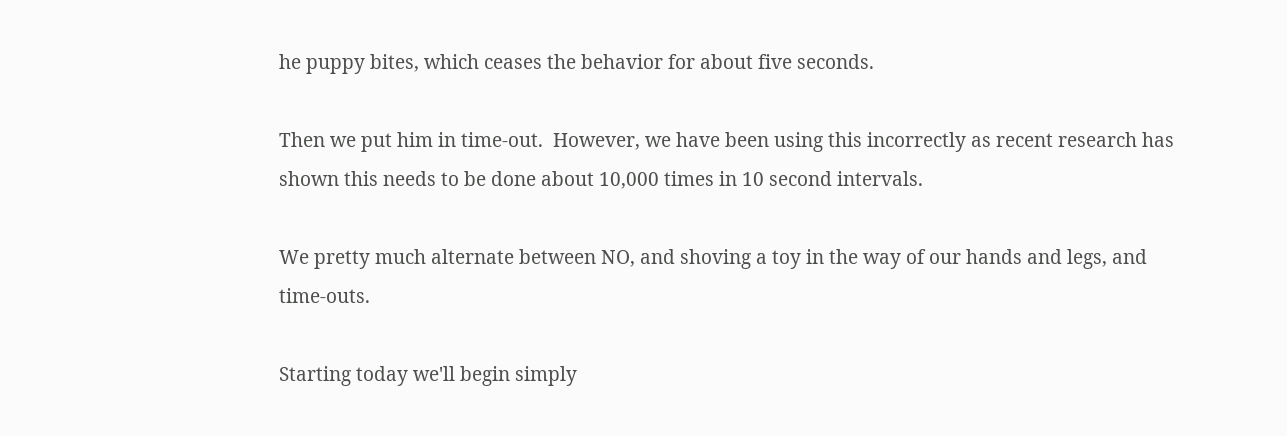he puppy bites, which ceases the behavior for about five seconds.

Then we put him in time-out.  However, we have been using this incorrectly as recent research has shown this needs to be done about 10,000 times in 10 second intervals.

We pretty much alternate between NO, and shoving a toy in the way of our hands and legs, and time-outs.

Starting today we'll begin simply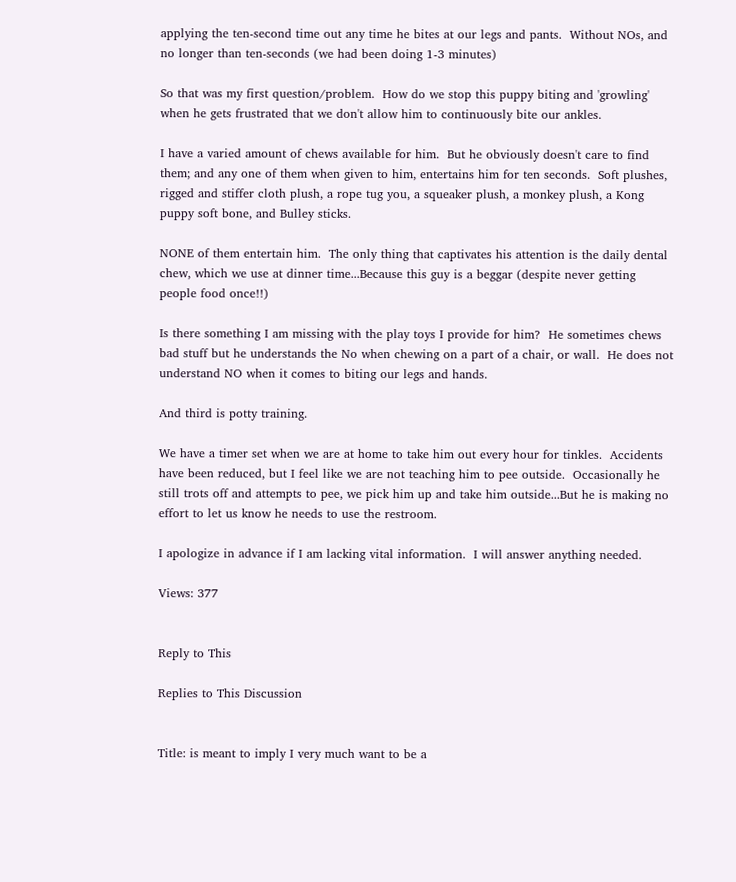applying the ten-second time out any time he bites at our legs and pants.  Without NOs, and no longer than ten-seconds (we had been doing 1-3 minutes)

So that was my first question/problem.  How do we stop this puppy biting and 'growling' when he gets frustrated that we don't allow him to continuously bite our ankles.

I have a varied amount of chews available for him.  But he obviously doesn't care to find them; and any one of them when given to him, entertains him for ten seconds.  Soft plushes, rigged and stiffer cloth plush, a rope tug you, a squeaker plush, a monkey plush, a Kong puppy soft bone, and Bulley sticks.

NONE of them entertain him.  The only thing that captivates his attention is the daily dental chew, which we use at dinner time...Because this guy is a beggar (despite never getting people food once!!)

Is there something I am missing with the play toys I provide for him?  He sometimes chews bad stuff but he understands the No when chewing on a part of a chair, or wall.  He does not understand NO when it comes to biting our legs and hands.

And third is potty training.

We have a timer set when we are at home to take him out every hour for tinkles.  Accidents have been reduced, but I feel like we are not teaching him to pee outside.  Occasionally he still trots off and attempts to pee, we pick him up and take him outside...But he is making no effort to let us know he needs to use the restroom.

I apologize in advance if I am lacking vital information.  I will answer anything needed.

Views: 377


Reply to This

Replies to This Discussion


Title: is meant to imply I very much want to be a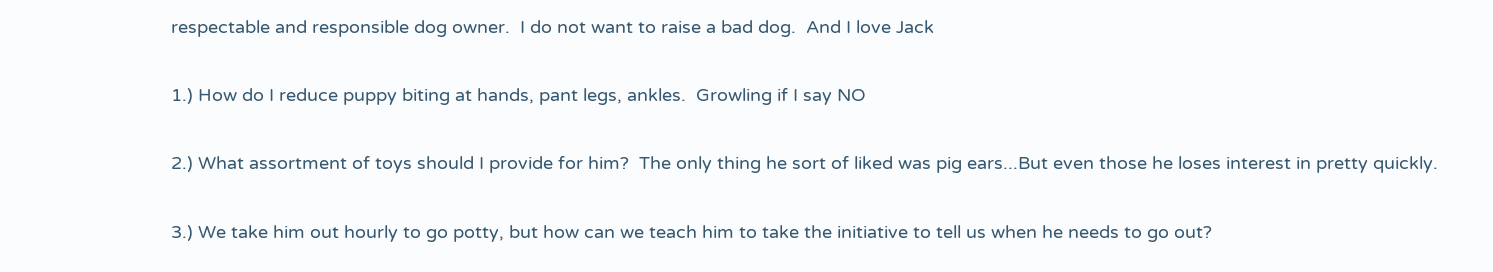respectable and responsible dog owner.  I do not want to raise a bad dog.  And I love Jack

1.) How do I reduce puppy biting at hands, pant legs, ankles.  Growling if I say NO

2.) What assortment of toys should I provide for him?  The only thing he sort of liked was pig ears...But even those he loses interest in pretty quickly.

3.) We take him out hourly to go potty, but how can we teach him to take the initiative to tell us when he needs to go out?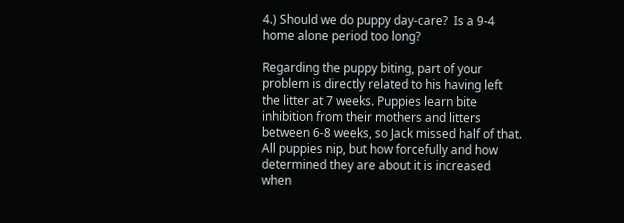4.) Should we do puppy day-care?  Is a 9-4 home alone period too long?

Regarding the puppy biting, part of your problem is directly related to his having left the litter at 7 weeks. Puppies learn bite inhibition from their mothers and litters between 6-8 weeks, so Jack missed half of that. All puppies nip, but how forcefully and how determined they are about it is increased when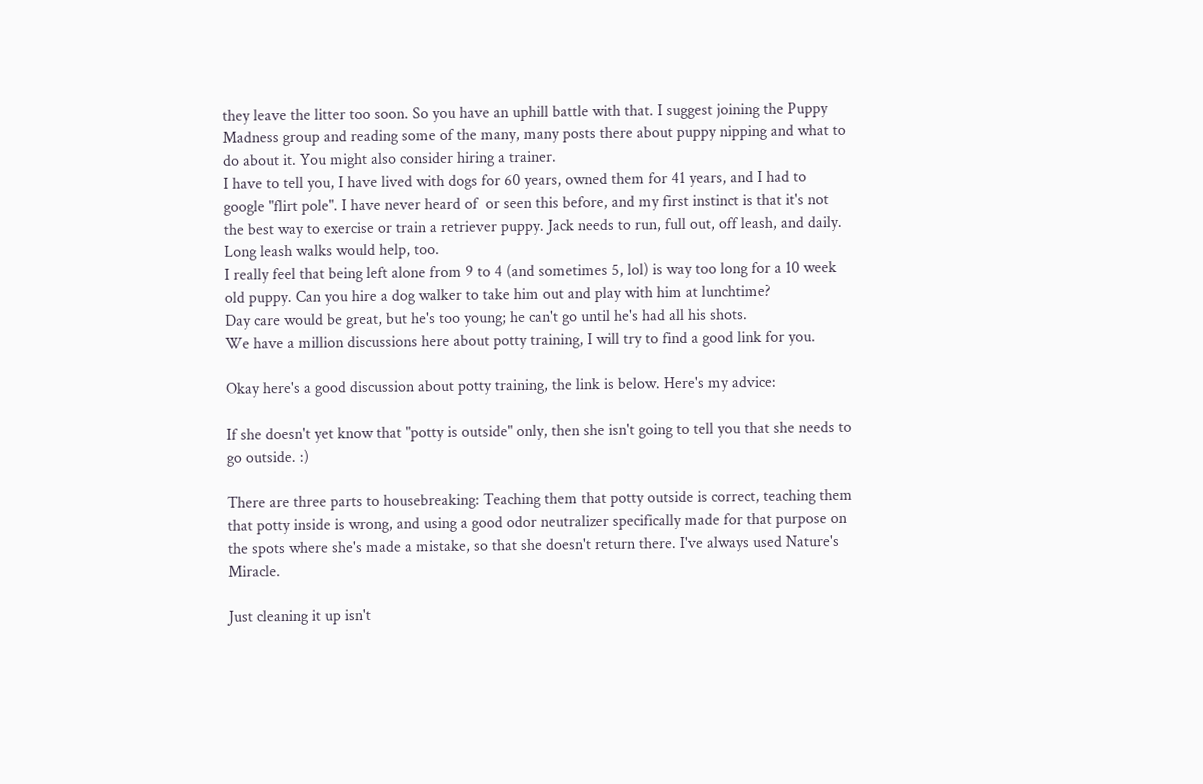they leave the litter too soon. So you have an uphill battle with that. I suggest joining the Puppy Madness group and reading some of the many, many posts there about puppy nipping and what to do about it. You might also consider hiring a trainer.
I have to tell you, I have lived with dogs for 60 years, owned them for 41 years, and I had to google "flirt pole". I have never heard of  or seen this before, and my first instinct is that it's not the best way to exercise or train a retriever puppy. Jack needs to run, full out, off leash, and daily. Long leash walks would help, too.
I really feel that being left alone from 9 to 4 (and sometimes 5, lol) is way too long for a 10 week old puppy. Can you hire a dog walker to take him out and play with him at lunchtime?
Day care would be great, but he's too young; he can't go until he's had all his shots.
We have a million discussions here about potty training, I will try to find a good link for you.

Okay here's a good discussion about potty training, the link is below. Here's my advice:

If she doesn't yet know that "potty is outside" only, then she isn't going to tell you that she needs to go outside. :)

There are three parts to housebreaking: Teaching them that potty outside is correct, teaching them that potty inside is wrong, and using a good odor neutralizer specifically made for that purpose on the spots where she's made a mistake, so that she doesn't return there. I've always used Nature's Miracle.

Just cleaning it up isn't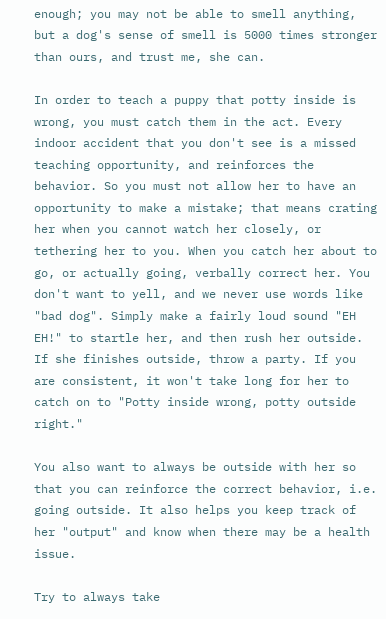enough; you may not be able to smell anything, but a dog's sense of smell is 5000 times stronger than ours, and trust me, she can.

In order to teach a puppy that potty inside is wrong, you must catch them in the act. Every indoor accident that you don't see is a missed teaching opportunity, and reinforces the behavior. So you must not allow her to have an opportunity to make a mistake; that means crating her when you cannot watch her closely, or tethering her to you. When you catch her about to go, or actually going, verbally correct her. You don't want to yell, and we never use words like "bad dog". Simply make a fairly loud sound "EH EH!" to startle her, and then rush her outside. If she finishes outside, throw a party. If you are consistent, it won't take long for her to catch on to "Potty inside wrong, potty outside right."

You also want to always be outside with her so that you can reinforce the correct behavior, i.e. going outside. It also helps you keep track of her "output" and know when there may be a health issue.

Try to always take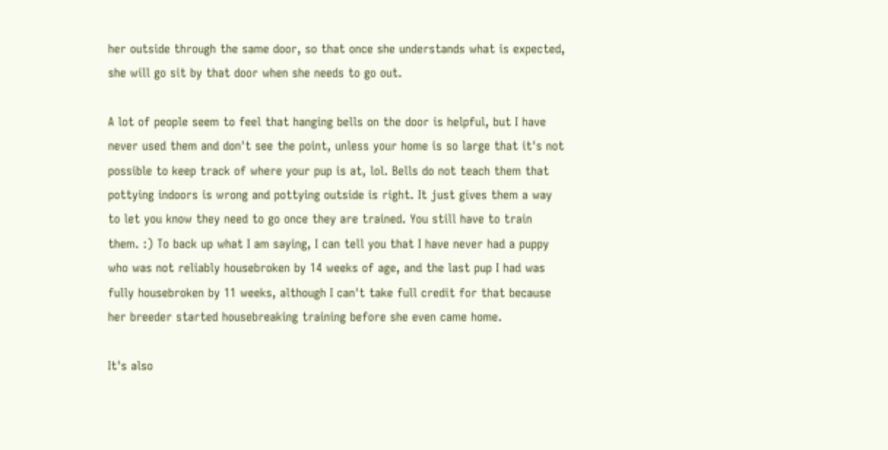her outside through the same door, so that once she understands what is expected, she will go sit by that door when she needs to go out.

A lot of people seem to feel that hanging bells on the door is helpful, but I have never used them and don't see the point, unless your home is so large that it's not possible to keep track of where your pup is at, lol. Bells do not teach them that pottying indoors is wrong and pottying outside is right. It just gives them a way to let you know they need to go once they are trained. You still have to train them. :) To back up what I am saying, I can tell you that I have never had a puppy who was not reliably housebroken by 14 weeks of age, and the last pup I had was fully housebroken by 11 weeks, although I can't take full credit for that because her breeder started housebreaking training before she even came home.

It's also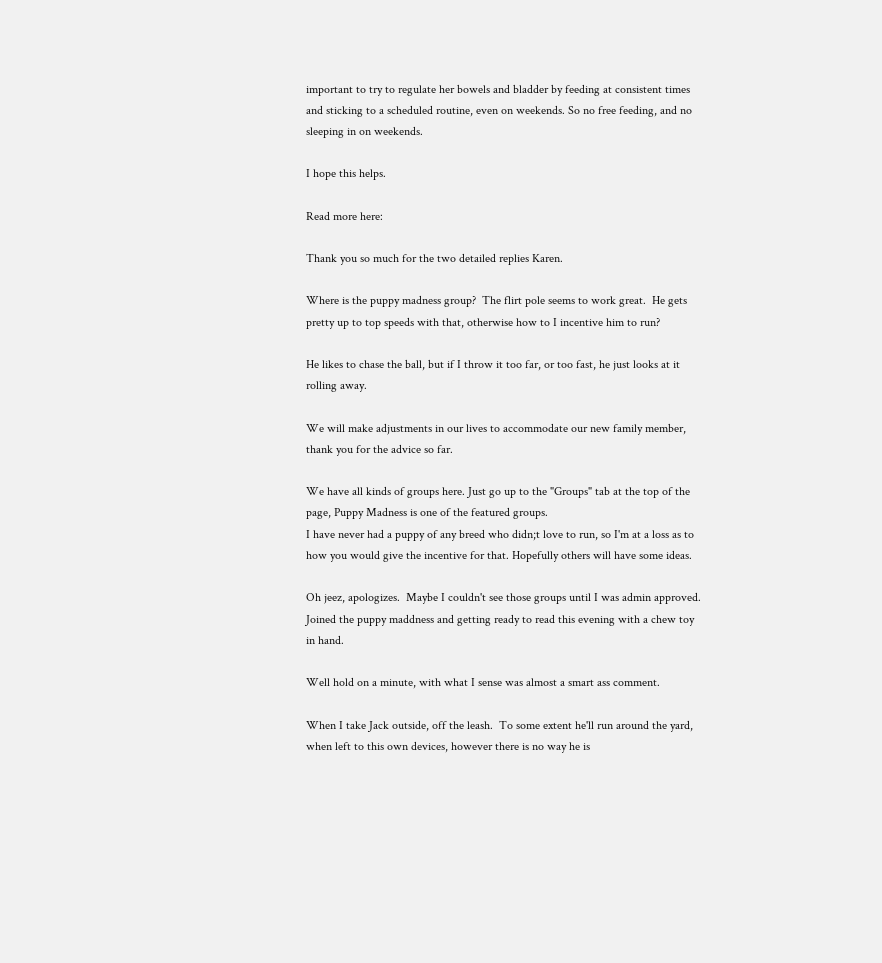important to try to regulate her bowels and bladder by feeding at consistent times and sticking to a scheduled routine, even on weekends. So no free feeding, and no sleeping in on weekends.

I hope this helps.

Read more here:

Thank you so much for the two detailed replies Karen.

Where is the puppy madness group?  The flirt pole seems to work great.  He gets pretty up to top speeds with that, otherwise how to I incentive him to run?

He likes to chase the ball, but if I throw it too far, or too fast, he just looks at it rolling away.

We will make adjustments in our lives to accommodate our new family member, thank you for the advice so far.

We have all kinds of groups here. Just go up to the "Groups" tab at the top of the page, Puppy Madness is one of the featured groups.
I have never had a puppy of any breed who didn;t love to run, so I'm at a loss as to how you would give the incentive for that. Hopefully others will have some ideas.

Oh jeez, apologizes.  Maybe I couldn't see those groups until I was admin approved.  Joined the puppy maddness and getting ready to read this evening with a chew toy in hand.

Well hold on a minute, with what I sense was almost a smart ass comment.

When I take Jack outside, off the leash.  To some extent he'll run around the yard, when left to this own devices, however there is no way he is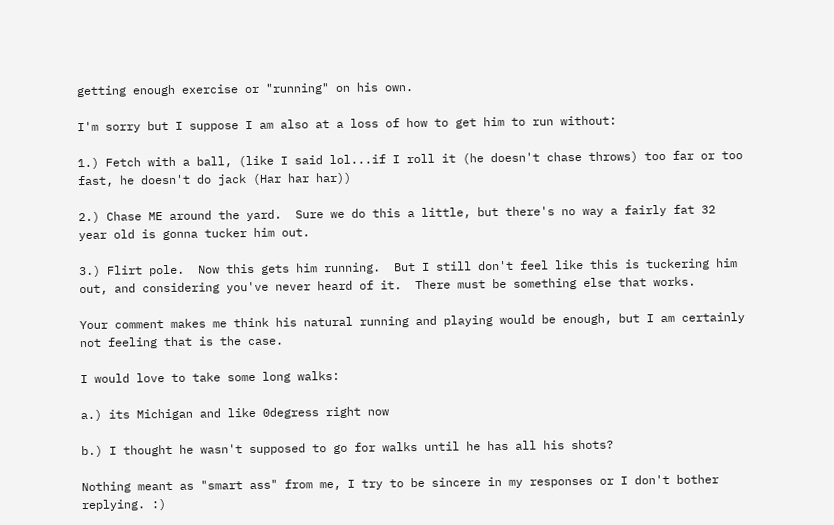getting enough exercise or "running" on his own.

I'm sorry but I suppose I am also at a loss of how to get him to run without:

1.) Fetch with a ball, (like I said lol...if I roll it (he doesn't chase throws) too far or too fast, he doesn't do jack (Har har har))

2.) Chase ME around the yard.  Sure we do this a little, but there's no way a fairly fat 32 year old is gonna tucker him out.

3.) Flirt pole.  Now this gets him running.  But I still don't feel like this is tuckering him out, and considering you've never heard of it.  There must be something else that works.

Your comment makes me think his natural running and playing would be enough, but I am certainly not feeling that is the case.

I would love to take some long walks:

a.) its Michigan and like 0degress right now

b.) I thought he wasn't supposed to go for walks until he has all his shots?

Nothing meant as "smart ass" from me, I try to be sincere in my responses or I don't bother replying. :)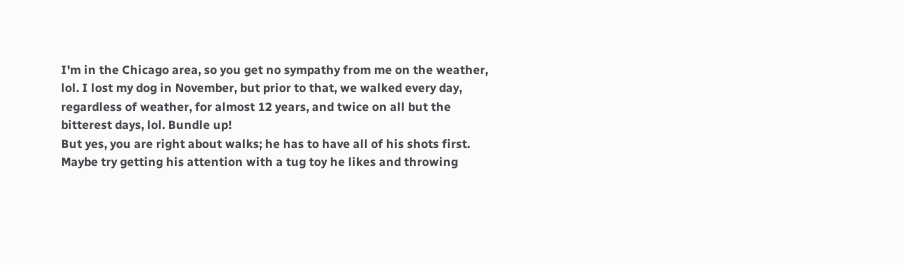I'm in the Chicago area, so you get no sympathy from me on the weather, lol. I lost my dog in November, but prior to that, we walked every day, regardless of weather, for almost 12 years, and twice on all but the bitterest days, lol. Bundle up!
But yes, you are right about walks; he has to have all of his shots first.
Maybe try getting his attention with a tug toy he likes and throwing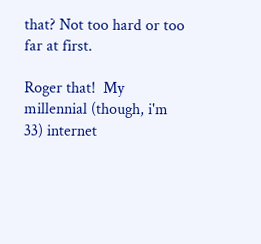that? Not too hard or too far at first.

Roger that!  My millennial (though, i'm 33) internet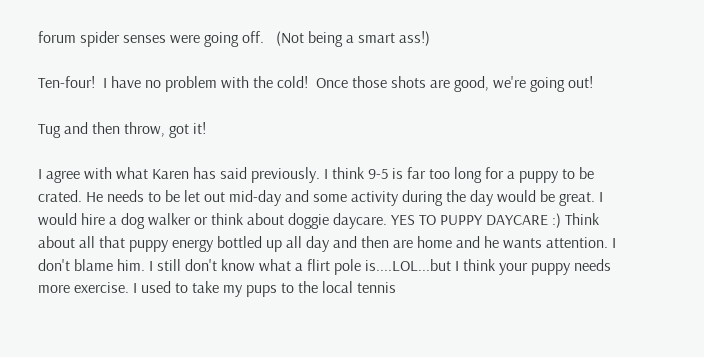forum spider senses were going off.   (Not being a smart ass!)

Ten-four!  I have no problem with the cold!  Once those shots are good, we're going out!

Tug and then throw, got it!

I agree with what Karen has said previously. I think 9-5 is far too long for a puppy to be crated. He needs to be let out mid-day and some activity during the day would be great. I would hire a dog walker or think about doggie daycare. YES TO PUPPY DAYCARE :) Think about all that puppy energy bottled up all day and then are home and he wants attention. I don't blame him. I still don't know what a flirt pole is....LOL...but I think your puppy needs more exercise. I used to take my pups to the local tennis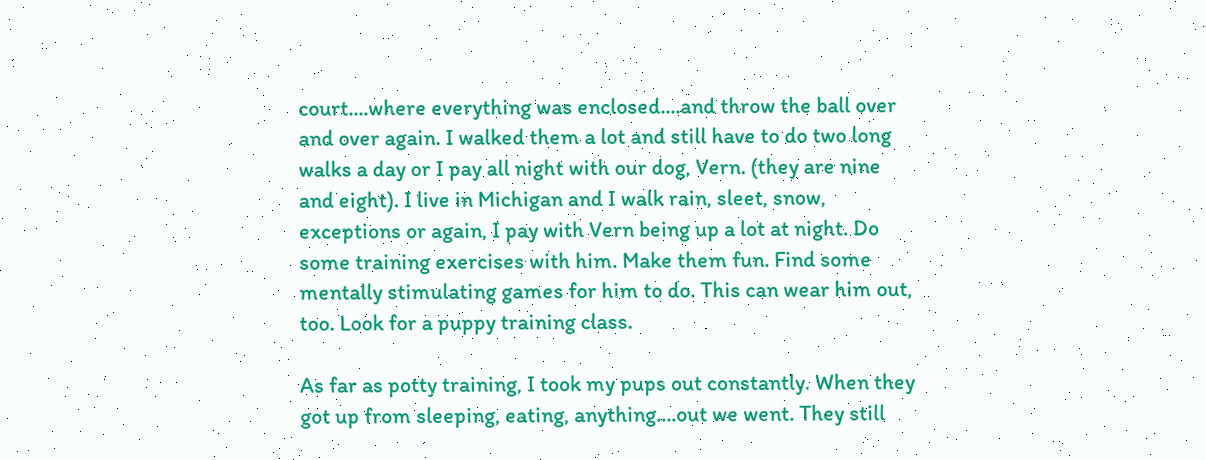court....where everything was enclosed....and throw the ball over and over again. I walked them a lot and still have to do two long walks a day or I pay all night with our dog, Vern. (they are nine and eight). I live in Michigan and I walk rain, sleet, snow, exceptions or again, I pay with Vern being up a lot at night. Do some training exercises with him. Make them fun. Find some mentally stimulating games for him to do. This can wear him out, too. Look for a puppy training class.

As far as potty training, I took my pups out constantly. When they got up from sleeping, eating, anything....out we went. They still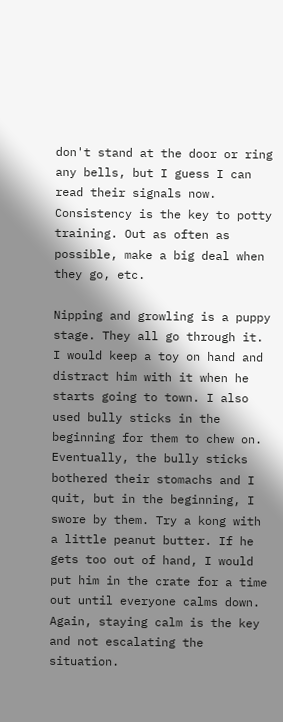don't stand at the door or ring any bells, but I guess I can read their signals now. Consistency is the key to potty training. Out as often as possible, make a big deal when they go, etc.

Nipping and growling is a puppy stage. They all go through it. I would keep a toy on hand and distract him with it when he starts going to town. I also used bully sticks in the beginning for them to chew on. Eventually, the bully sticks bothered their stomachs and I quit, but in the beginning, I swore by them. Try a kong with a little peanut butter. If he gets too out of hand, I would put him in the crate for a time out until everyone calms down. Again, staying calm is the key and not escalating the situation.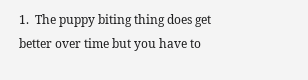1.  The puppy biting thing does get better over time but you have to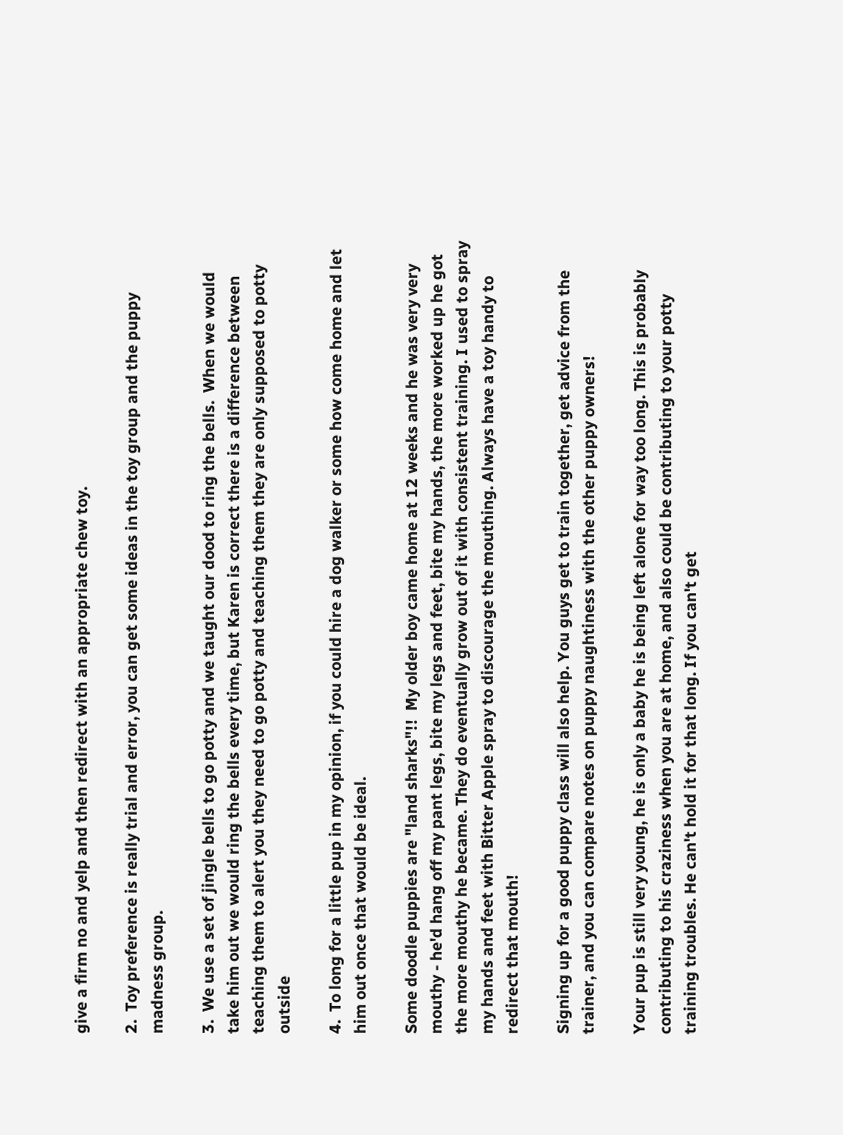give a firm no and yelp and then redirect with an appropriate chew toy.

2.  Toy preference is really trial and error, you can get some ideas in the toy group and the puppy madness group.

3.  We use a set of jingle bells to go potty and we taught our dood to ring the bells.  When we would take him out we would ring the bells every time, but Karen is correct there is a difference between teaching them to alert you they need to go potty and teaching them they are only supposed to potty outside

4.  To long for a little pup in my opinion, if you could hire a dog walker or some how come home and let him out once that would be ideal.

Some doodle puppies are "land sharks"!!  My older boy came home at 12 weeks and he was very very mouthy - he'd hang off my pant legs, bite my legs and feet, bite my hands, the more worked up he got the more mouthy he became. They do eventually grow out of it with consistent training. I used to spray my hands and feet with Bitter Apple spray to discourage the mouthing. Always have a toy handy to redirect that mouth!

Signing up for a good puppy class will also help. You guys get to train together, get advice from the trainer, and you can compare notes on puppy naughtiness with the other puppy owners!

Your pup is still very young, he is only a baby he is being left alone for way too long. This is probably contributing to his craziness when you are at home, and also could be contributing to your potty training troubles. He can't hold it for that long. If you can't get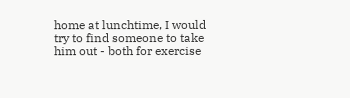home at lunchtime, I would try to find someone to take him out - both for exercise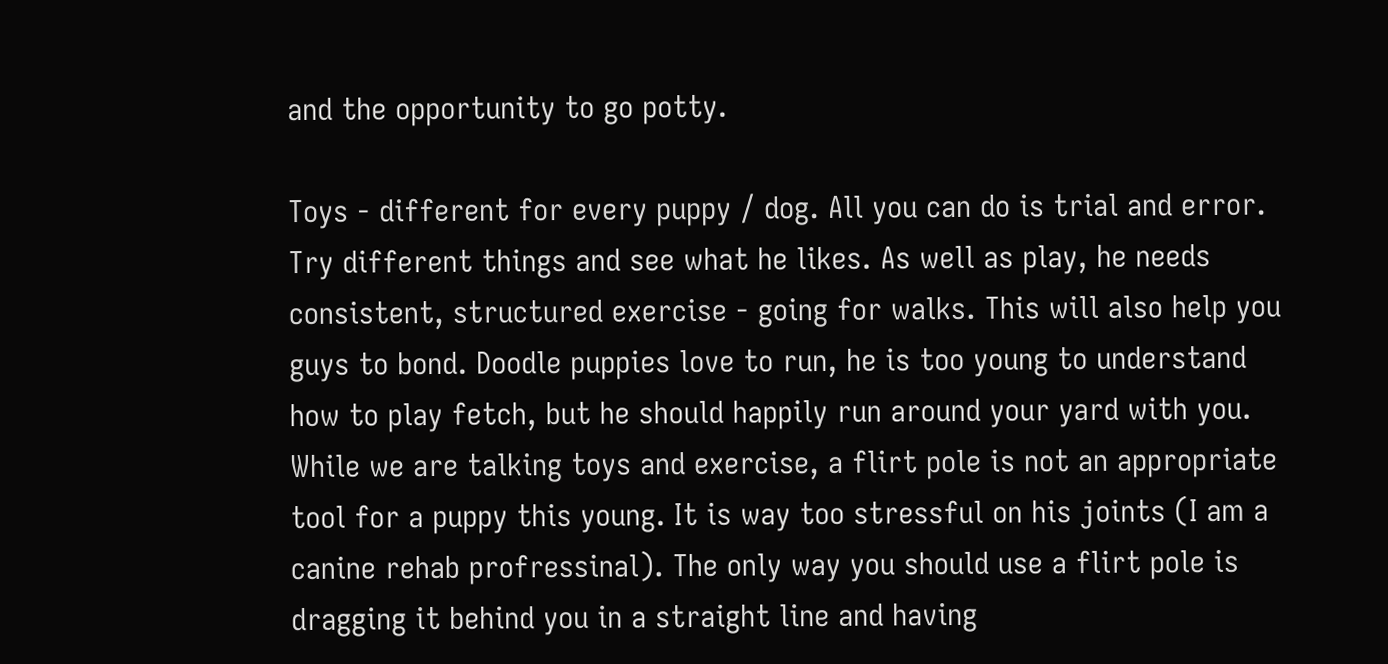and the opportunity to go potty.

Toys - different for every puppy / dog. All you can do is trial and error. Try different things and see what he likes. As well as play, he needs consistent, structured exercise - going for walks. This will also help you guys to bond. Doodle puppies love to run, he is too young to understand how to play fetch, but he should happily run around your yard with you. While we are talking toys and exercise, a flirt pole is not an appropriate tool for a puppy this young. It is way too stressful on his joints (I am a canine rehab profressinal). The only way you should use a flirt pole is dragging it behind you in a straight line and having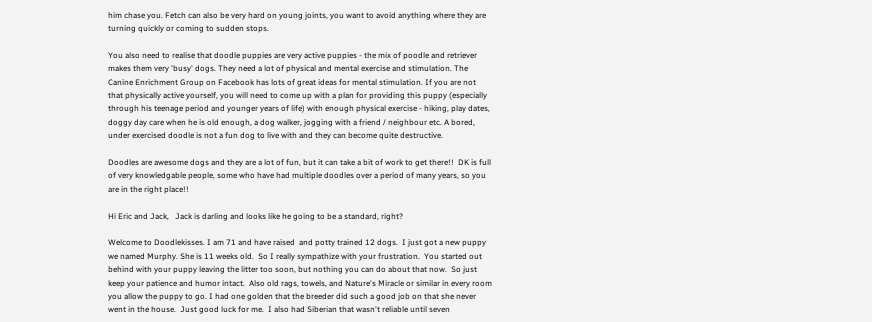him chase you. Fetch can also be very hard on young joints, you want to avoid anything where they are turning quickly or coming to sudden stops.

You also need to realise that doodle puppies are very active puppies - the mix of poodle and retriever makes them very 'busy' dogs. They need a lot of physical and mental exercise and stimulation. The Canine Enrichment Group on Facebook has lots of great ideas for mental stimulation. If you are not that physically active yourself, you will need to come up with a plan for providing this puppy (especially through his teenage period and younger years of life) with enough physical exercise - hiking, play dates, doggy day care when he is old enough, a dog walker, jogging with a friend / neighbour etc. A bored, under exercised doodle is not a fun dog to live with and they can become quite destructive.

Doodles are awesome dogs and they are a lot of fun, but it can take a bit of work to get there!!  DK is full of very knowledgable people, some who have had multiple doodles over a period of many years, so you are in the right place!!

Hi Eric and Jack,   Jack is darling and looks like he going to be a standard, right?

Welcome to Doodlekisses. I am 71 and have raised  and potty trained 12 dogs.  I just got a new puppy we named Murphy. She is 11 weeks old.  So I really sympathize with your frustration.  You started out behind with your puppy leaving the litter too soon, but nothing you can do about that now.  So just keep your patience and humor intact.  Also old rags, towels, and Nature's Miracle or similar in every room you allow the puppy to go. I had one golden that the breeder did such a good job on that she never went in the house.  Just good luck for me.  I also had Siberian that wasn't reliable until seven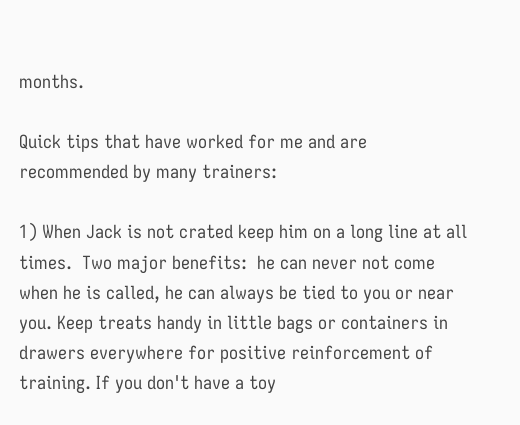months.

Quick tips that have worked for me and are recommended by many trainers:

1) When Jack is not crated keep him on a long line at all times.  Two major benefits:  he can never not come when he is called, he can always be tied to you or near you. Keep treats handy in little bags or containers in drawers everywhere for positive reinforcement of training. If you don't have a toy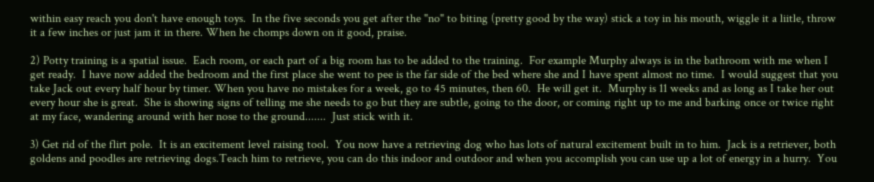within easy reach you don't have enough toys.  In the five seconds you get after the "no" to biting (pretty good by the way) stick a toy in his mouth, wiggle it a liitle, throw it a few inches or just jam it in there. When he chomps down on it good, praise.

2) Potty training is a spatial issue.  Each room, or each part of a big room has to be added to the training.  For example Murphy always is in the bathroom with me when I get ready.  I have now added the bedroom and the first place she went to pee is the far side of the bed where she and I have spent almost no time.  I would suggest that you take Jack out every half hour by timer. When you have no mistakes for a week, go to 45 minutes, then 60.  He will get it.  Murphy is 11 weeks and as long as I take her out every hour she is great.  She is showing signs of telling me she needs to go but they are subtle, going to the door, or coming right up to me and barking once or twice right at my face, wandering around with her nose to the ground.......  Just stick with it.

3) Get rid of the flirt pole.  It is an excitement level raising tool.  You now have a retrieving dog who has lots of natural excitement built in to him.  Jack is a retriever, both goldens and poodles are retrieving dogs.Teach him to retrieve, you can do this indoor and outdoor and when you accomplish you can use up a lot of energy in a hurry.  You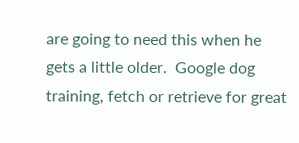are going to need this when he gets a little older.  Google dog training, fetch or retrieve for great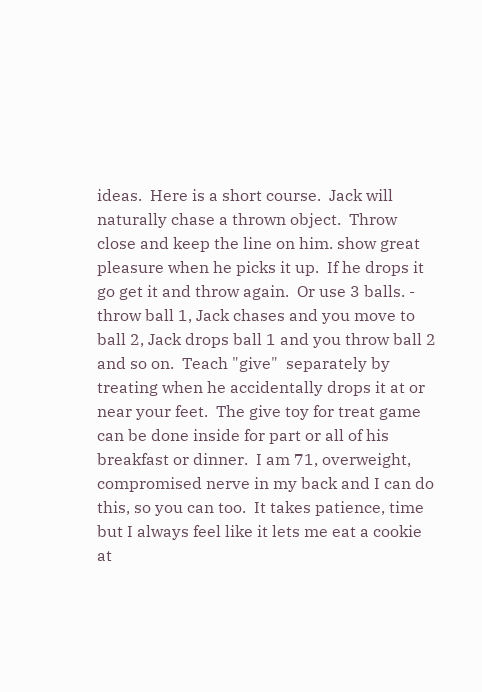ideas.  Here is a short course.  Jack will naturally chase a thrown object.  Throw close and keep the line on him. show great pleasure when he picks it up.  If he drops it go get it and throw again.  Or use 3 balls. - throw ball 1, Jack chases and you move to ball 2, Jack drops ball 1 and you throw ball 2 and so on.  Teach "give"  separately by treating when he accidentally drops it at or near your feet.  The give toy for treat game can be done inside for part or all of his breakfast or dinner.  I am 71, overweight, compromised nerve in my back and I can do this, so you can too.  It takes patience, time but I always feel like it lets me eat a cookie at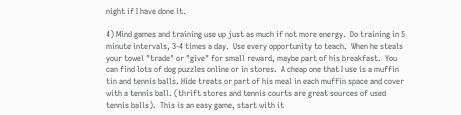night if I have done it.

4) Mind games and training use up just as much if not more energy.  Do training in 5 minute intervals, 3-4 times a day.  Use every opportunity to teach.  When he steals your towel "trade" or "give" for small reward, maybe part of his breakfast.  You can find lots of dog puzzles online or in stores.  A cheap one that I use is a muffin tin and tennis balls. Hide treats or part of his meal in each muffin space and cover with a tennis ball. (thrift stores and tennis courts are great sources of used tennis balls).  This is an easy game, start with it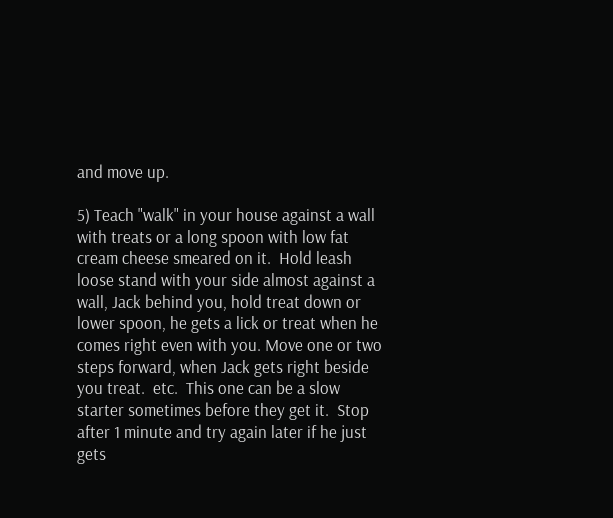and move up.

5) Teach "walk" in your house against a wall with treats or a long spoon with low fat cream cheese smeared on it.  Hold leash loose stand with your side almost against a wall, Jack behind you, hold treat down or lower spoon, he gets a lick or treat when he comes right even with you. Move one or two steps forward, when Jack gets right beside you treat.  etc.  This one can be a slow starter sometimes before they get it.  Stop after 1 minute and try again later if he just gets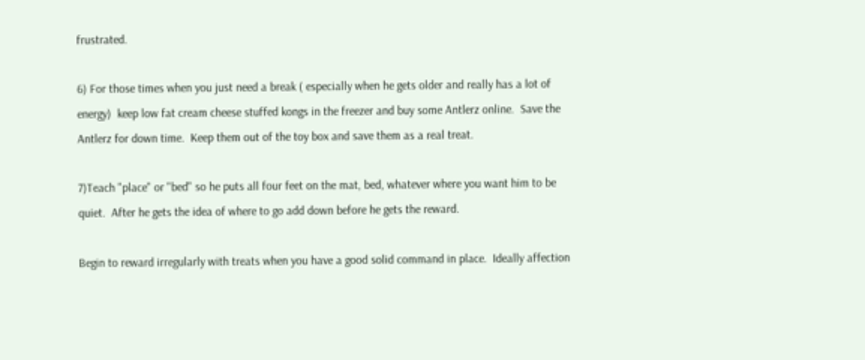frustrated.

6) For those times when you just need a break ( especially when he gets older and really has a lot of energy)  keep low fat cream cheese stuffed kongs in the freezer and buy some Antlerz online.  Save the Antlerz for down time.  Keep them out of the toy box and save them as a real treat.

7)Teach "place" or "bed" so he puts all four feet on the mat, bed, whatever where you want him to be quiet.  After he gets the idea of where to go add down before he gets the reward.

Begin to reward irregularly with treats when you have a good solid command in place.  Ideally affection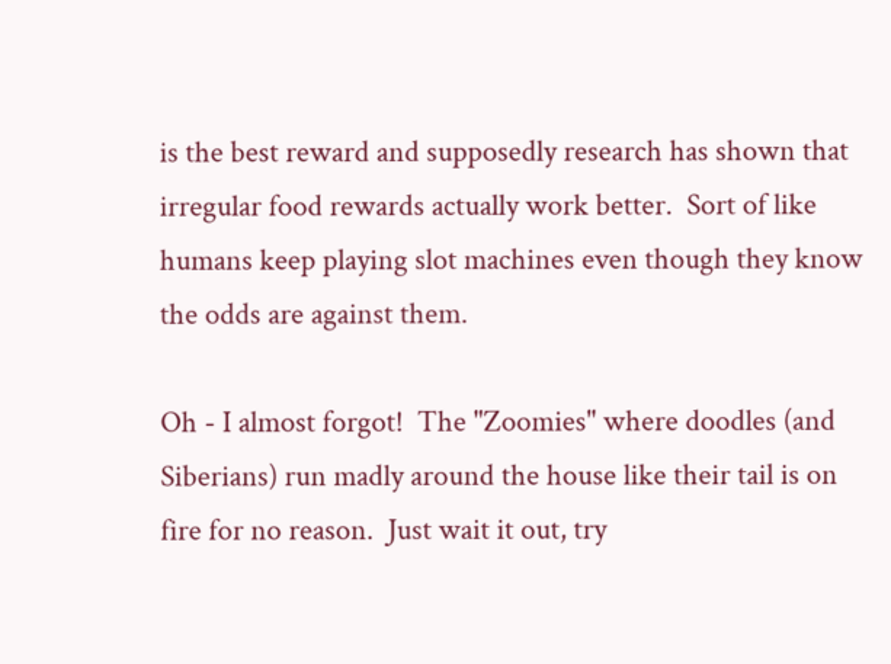is the best reward and supposedly research has shown that irregular food rewards actually work better.  Sort of like humans keep playing slot machines even though they know the odds are against them.

Oh - I almost forgot!  The "Zoomies" where doodles (and Siberians) run madly around the house like their tail is on fire for no reason.  Just wait it out, try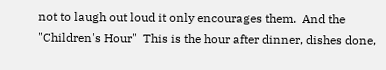not to laugh out loud it only encourages them.  And the "Children's Hour"  This is the hour after dinner, dishes done,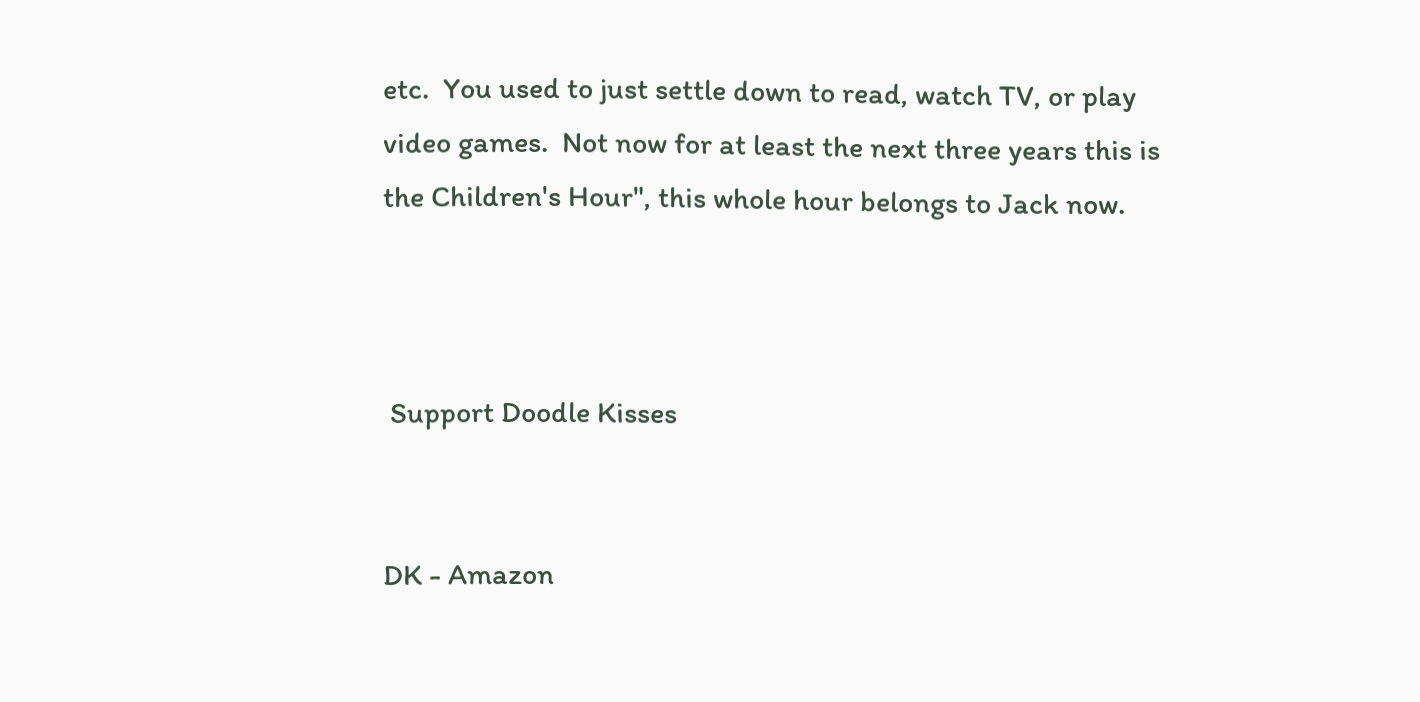etc.  You used to just settle down to read, watch TV, or play video games.  Not now for at least the next three years this is the Children's Hour", this whole hour belongs to Jack now.



 Support Doodle Kisses


DK - Amazon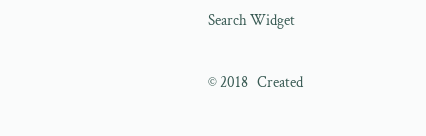Search Widget

© 2018   Created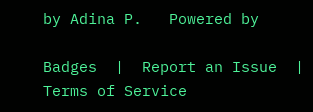by Adina P.   Powered by

Badges  |  Report an Issue  |  Terms of Service